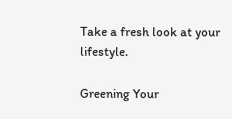Take a fresh look at your lifestyle.

Greening Your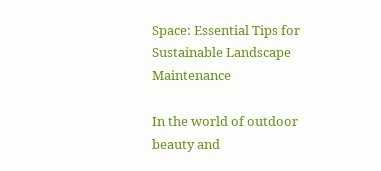Space: Essential Tips for Sustainable Landscape Maintenance

In the world of outdoor beauty and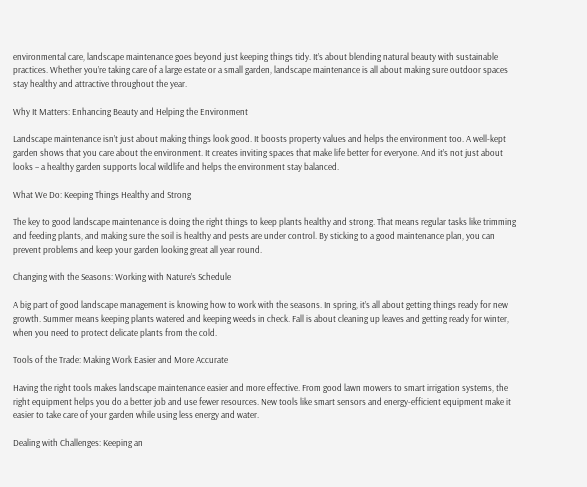environmental care, landscape maintenance goes beyond just keeping things tidy. It’s about blending natural beauty with sustainable practices. Whether you’re taking care of a large estate or a small garden, landscape maintenance is all about making sure outdoor spaces stay healthy and attractive throughout the year.

Why It Matters: Enhancing Beauty and Helping the Environment

Landscape maintenance isn’t just about making things look good. It boosts property values and helps the environment too. A well-kept garden shows that you care about the environment. It creates inviting spaces that make life better for everyone. And it’s not just about looks – a healthy garden supports local wildlife and helps the environment stay balanced.

What We Do: Keeping Things Healthy and Strong

The key to good landscape maintenance is doing the right things to keep plants healthy and strong. That means regular tasks like trimming and feeding plants, and making sure the soil is healthy and pests are under control. By sticking to a good maintenance plan, you can prevent problems and keep your garden looking great all year round.

Changing with the Seasons: Working with Nature’s Schedule

A big part of good landscape management is knowing how to work with the seasons. In spring, it’s all about getting things ready for new growth. Summer means keeping plants watered and keeping weeds in check. Fall is about cleaning up leaves and getting ready for winter, when you need to protect delicate plants from the cold.

Tools of the Trade: Making Work Easier and More Accurate

Having the right tools makes landscape maintenance easier and more effective. From good lawn mowers to smart irrigation systems, the right equipment helps you do a better job and use fewer resources. New tools like smart sensors and energy-efficient equipment make it easier to take care of your garden while using less energy and water.

Dealing with Challenges: Keeping an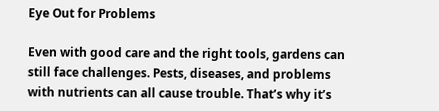Eye Out for Problems

Even with good care and the right tools, gardens can still face challenges. Pests, diseases, and problems with nutrients can all cause trouble. That’s why it’s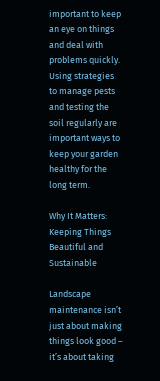important to keep an eye on things and deal with problems quickly. Using strategies to manage pests and testing the soil regularly are important ways to keep your garden healthy for the long term.

Why It Matters: Keeping Things Beautiful and Sustainable

Landscape maintenance isn’t just about making things look good – it’s about taking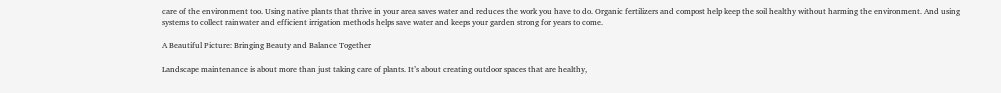care of the environment too. Using native plants that thrive in your area saves water and reduces the work you have to do. Organic fertilizers and compost help keep the soil healthy without harming the environment. And using systems to collect rainwater and efficient irrigation methods helps save water and keeps your garden strong for years to come.

A Beautiful Picture: Bringing Beauty and Balance Together

Landscape maintenance is about more than just taking care of plants. It’s about creating outdoor spaces that are healthy,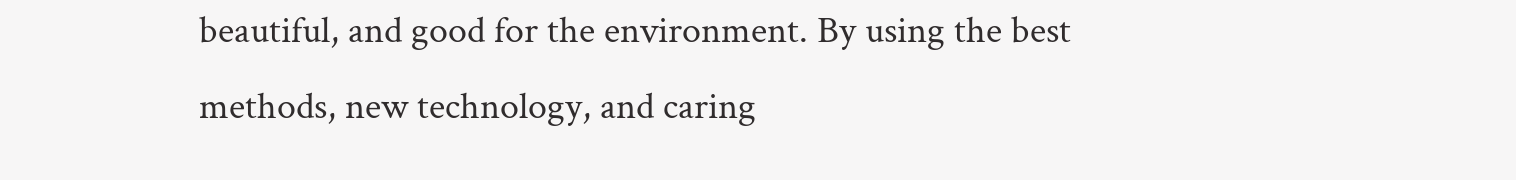beautiful, and good for the environment. By using the best methods, new technology, and caring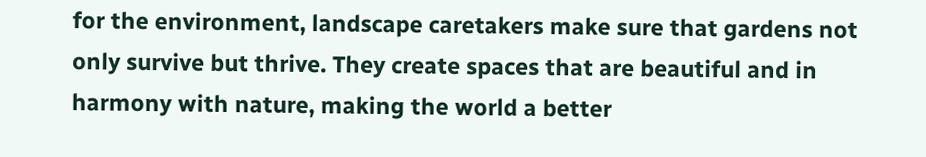for the environment, landscape caretakers make sure that gardens not only survive but thrive. They create spaces that are beautiful and in harmony with nature, making the world a better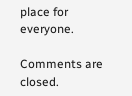place for everyone.

Comments are closed.